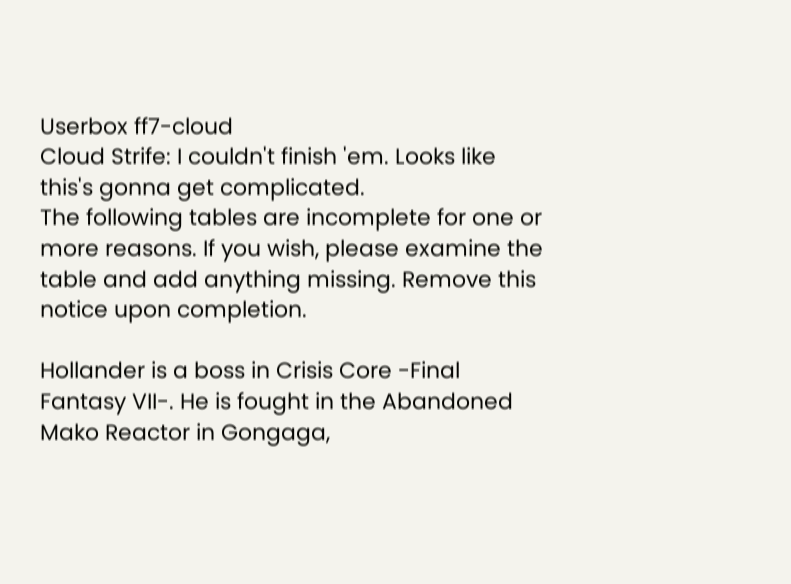Userbox ff7-cloud
Cloud Strife: I couldn't finish 'em. Looks like this's gonna get complicated.
The following tables are incomplete for one or more reasons. If you wish, please examine the table and add anything missing. Remove this notice upon completion.

Hollander is a boss in Crisis Core -Final Fantasy VII-. He is fought in the Abandoned Mako Reactor in Gongaga,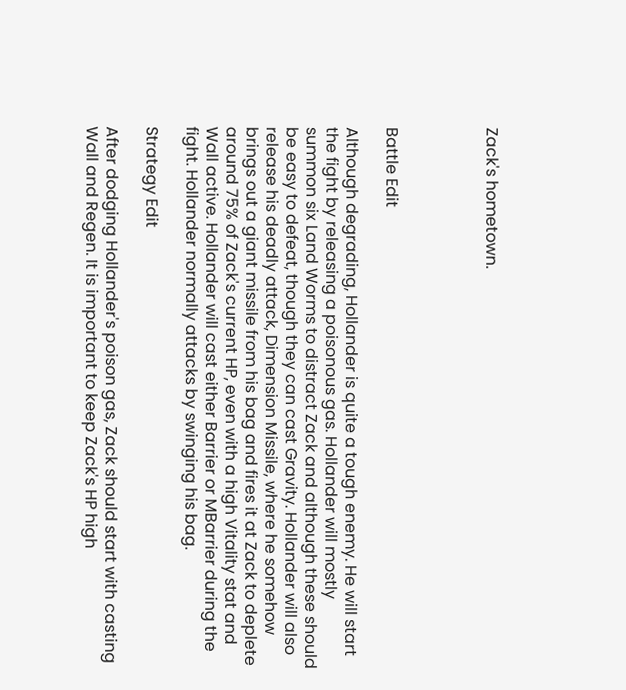Zack's hometown.




Battle Edit

Although degrading, Hollander is quite a tough enemy. He will start the fight by releasing a poisonous gas. Hollander will mostly summon six Land Worms to distract Zack and although these should be easy to defeat, though they can cast Gravity. Hollander will also release his deadly attack, Dimension Missile, where he somehow brings out a giant missile from his bag and fires it at Zack to deplete around 75% of Zack's current HP, even with a high Vitality stat and Wall active. Hollander will cast either Barrier or MBarrier during the fight. Hollander normally attacks by swinging his bag.

Strategy Edit

After dodging Hollander's poison gas, Zack should start with casting Wall and Regen. It is important to keep Zack's HP high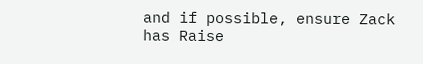and if possible, ensure Zack has Raise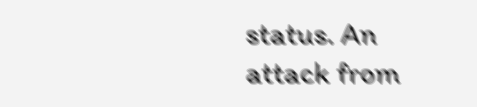status. An attack from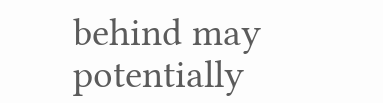behind may potentially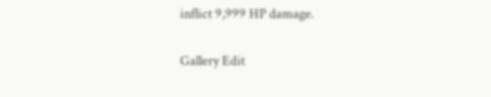inflict 9,999 HP damage.

Gallery Edit